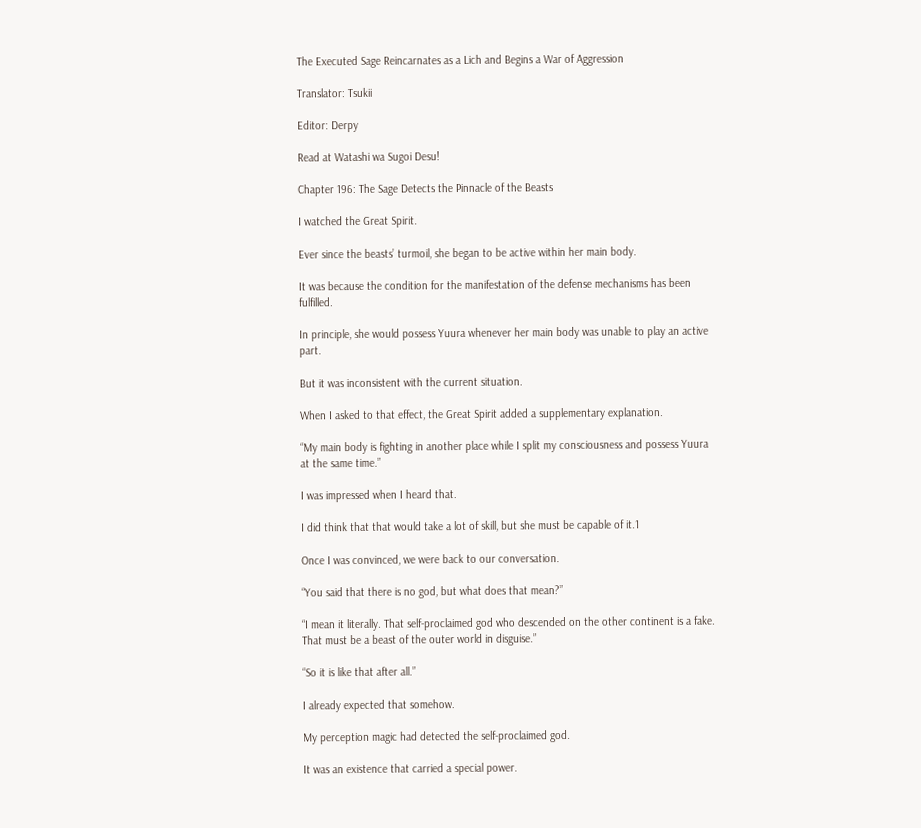The Executed Sage Reincarnates as a Lich and Begins a War of Aggression

Translator: Tsukii

Editor: Derpy

Read at Watashi wa Sugoi Desu!

Chapter 196: The Sage Detects the Pinnacle of the Beasts

I watched the Great Spirit.

Ever since the beasts’ turmoil, she began to be active within her main body.

It was because the condition for the manifestation of the defense mechanisms has been fulfilled.

In principle, she would possess Yuura whenever her main body was unable to play an active part.

But it was inconsistent with the current situation.

When I asked to that effect, the Great Spirit added a supplementary explanation.

“My main body is fighting in another place while I split my consciousness and possess Yuura at the same time.”

I was impressed when I heard that.

I did think that that would take a lot of skill, but she must be capable of it.1

Once I was convinced, we were back to our conversation.

“You said that there is no god, but what does that mean?”

“I mean it literally. That self-proclaimed god who descended on the other continent is a fake. That must be a beast of the outer world in disguise.”

“So it is like that after all.”

I already expected that somehow.

My perception magic had detected the self-proclaimed god.

It was an existence that carried a special power.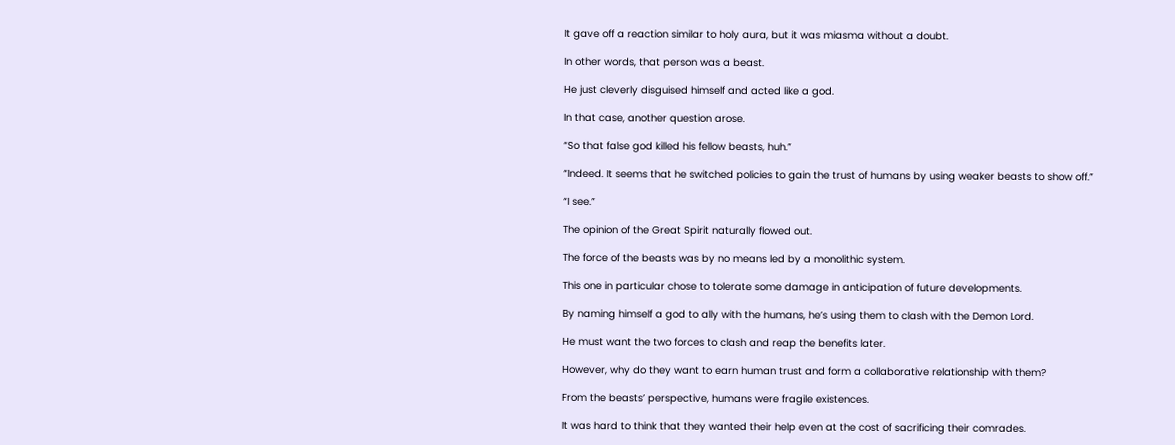It gave off a reaction similar to holy aura, but it was miasma without a doubt.

In other words, that person was a beast.

He just cleverly disguised himself and acted like a god.

In that case, another question arose.

“So that false god killed his fellow beasts, huh.”

“Indeed. It seems that he switched policies to gain the trust of humans by using weaker beasts to show off.”

“I see.”

The opinion of the Great Spirit naturally flowed out.

The force of the beasts was by no means led by a monolithic system.

This one in particular chose to tolerate some damage in anticipation of future developments.

By naming himself a god to ally with the humans, he’s using them to clash with the Demon Lord.

He must want the two forces to clash and reap the benefits later.

However, why do they want to earn human trust and form a collaborative relationship with them?

From the beasts’ perspective, humans were fragile existences.

It was hard to think that they wanted their help even at the cost of sacrificing their comrades.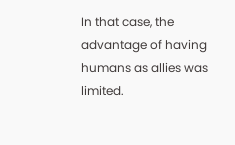In that case, the advantage of having humans as allies was limited.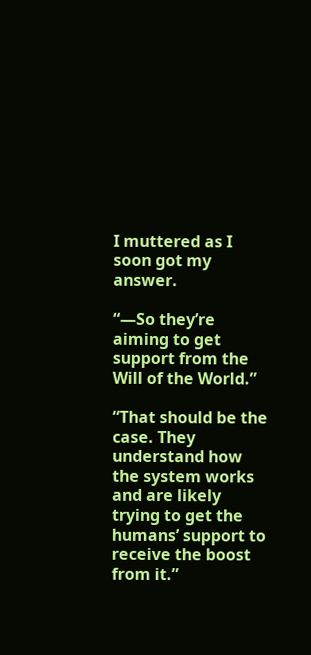I muttered as I soon got my answer.

“—So they’re aiming to get support from the Will of the World.”

“That should be the case. They understand how the system works and are likely trying to get the humans’ support to receive the boost from it.”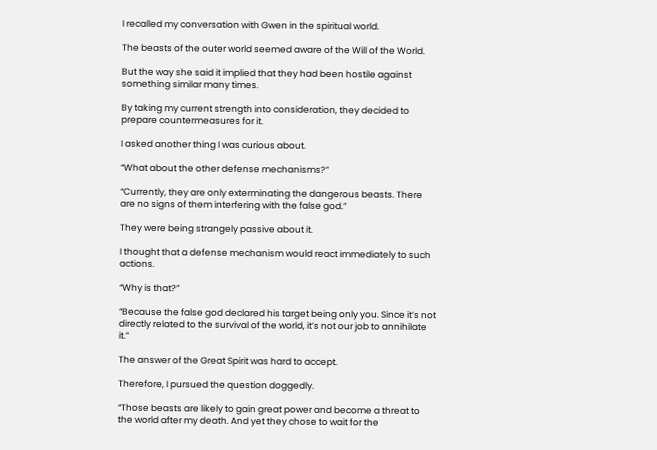I recalled my conversation with Gwen in the spiritual world.

The beasts of the outer world seemed aware of the Will of the World.

But the way she said it implied that they had been hostile against something similar many times.

By taking my current strength into consideration, they decided to prepare countermeasures for it.

I asked another thing I was curious about.

“What about the other defense mechanisms?”

“Currently, they are only exterminating the dangerous beasts. There are no signs of them interfering with the false god.”

They were being strangely passive about it.

I thought that a defense mechanism would react immediately to such actions.

“Why is that?”

“Because the false god declared his target being only you. Since it’s not directly related to the survival of the world, it’s not our job to annihilate it.”

The answer of the Great Spirit was hard to accept.

Therefore, I pursued the question doggedly.

“Those beasts are likely to gain great power and become a threat to the world after my death. And yet they chose to wait for the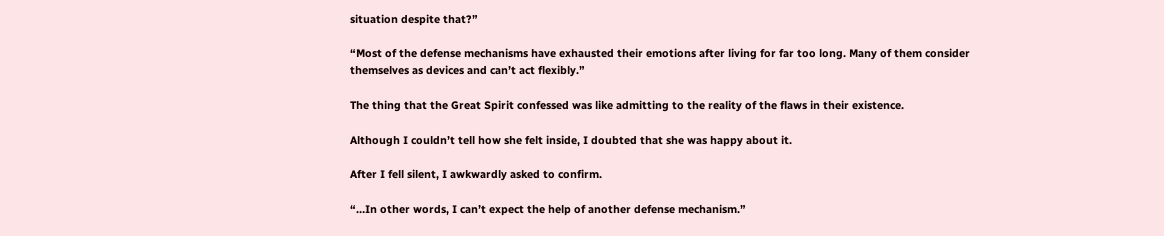situation despite that?”

“Most of the defense mechanisms have exhausted their emotions after living for far too long. Many of them consider themselves as devices and can’t act flexibly.”

The thing that the Great Spirit confessed was like admitting to the reality of the flaws in their existence.

Although I couldn’t tell how she felt inside, I doubted that she was happy about it.

After I fell silent, I awkwardly asked to confirm.

“…In other words, I can’t expect the help of another defense mechanism.”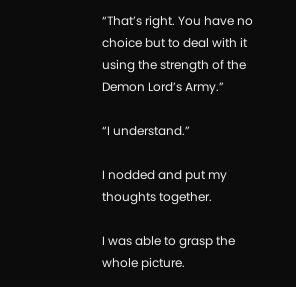“That’s right. You have no choice but to deal with it using the strength of the Demon Lord’s Army.”

“I understand.”

I nodded and put my thoughts together.

I was able to grasp the whole picture.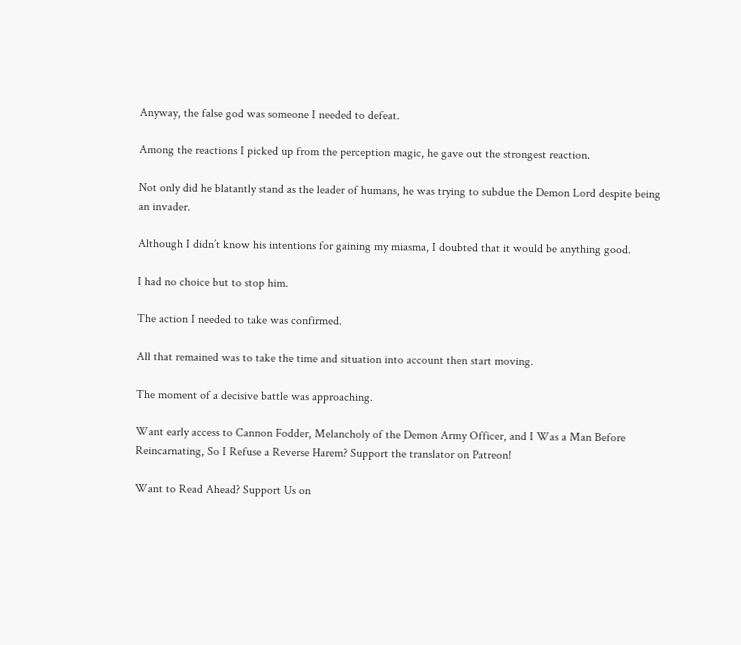Anyway, the false god was someone I needed to defeat.

Among the reactions I picked up from the perception magic, he gave out the strongest reaction.

Not only did he blatantly stand as the leader of humans, he was trying to subdue the Demon Lord despite being an invader.

Although I didn’t know his intentions for gaining my miasma, I doubted that it would be anything good.

I had no choice but to stop him.

The action I needed to take was confirmed.

All that remained was to take the time and situation into account then start moving.

The moment of a decisive battle was approaching.

Want early access to Cannon Fodder, Melancholy of the Demon Army Officer, and I Was a Man Before Reincarnating, So I Refuse a Reverse Harem? Support the translator on Patreon!

Want to Read Ahead? Support Us on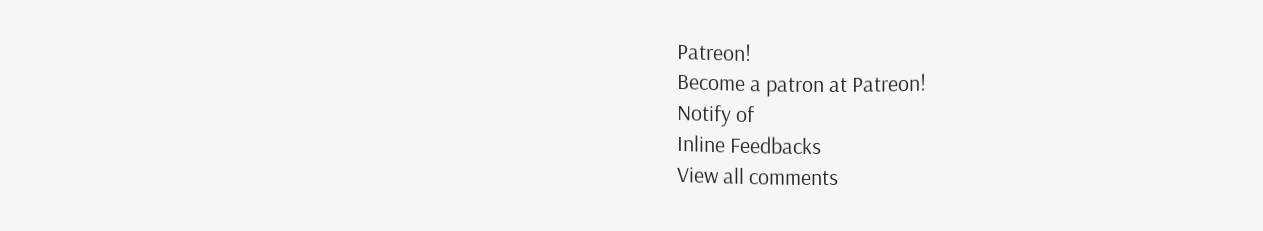Patreon!
Become a patron at Patreon!
Notify of
Inline Feedbacks
View all comments